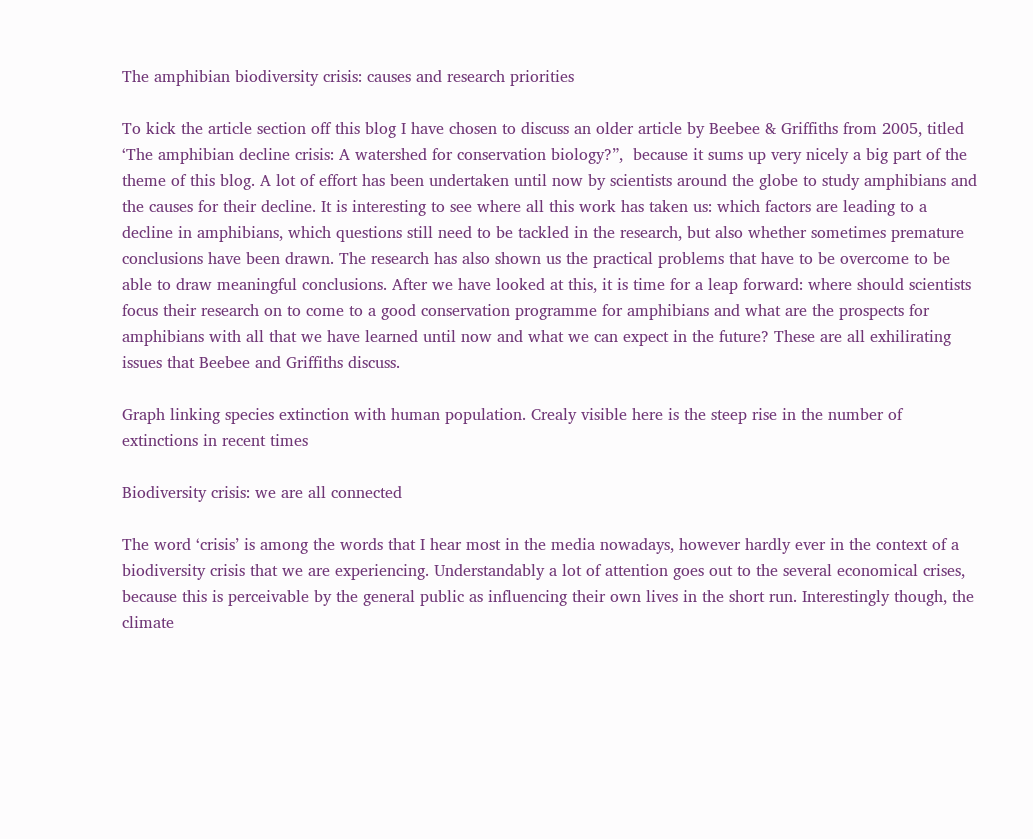The amphibian biodiversity crisis: causes and research priorities

To kick the article section off this blog I have chosen to discuss an older article by Beebee & Griffiths from 2005, titled ‘The amphibian decline crisis: A watershed for conservation biology?”,  because it sums up very nicely a big part of the theme of this blog. A lot of effort has been undertaken until now by scientists around the globe to study amphibians and the causes for their decline. It is interesting to see where all this work has taken us: which factors are leading to a decline in amphibians, which questions still need to be tackled in the research, but also whether sometimes premature conclusions have been drawn. The research has also shown us the practical problems that have to be overcome to be able to draw meaningful conclusions. After we have looked at this, it is time for a leap forward: where should scientists focus their research on to come to a good conservation programme for amphibians and what are the prospects for amphibians with all that we have learned until now and what we can expect in the future? These are all exhilirating issues that Beebee and Griffiths discuss.

Graph linking species extinction with human population. Crealy visible here is the steep rise in the number of extinctions in recent times

Biodiversity crisis: we are all connected

The word ‘crisis’ is among the words that I hear most in the media nowadays, however hardly ever in the context of a biodiversity crisis that we are experiencing. Understandably a lot of attention goes out to the several economical crises, because this is perceivable by the general public as influencing their own lives in the short run. Interestingly though, the climate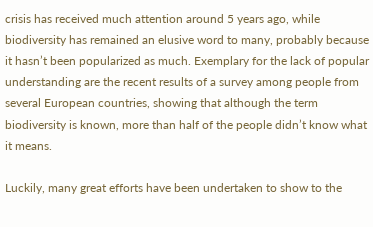crisis has received much attention around 5 years ago, while biodiversity has remained an elusive word to many, probably because it hasn’t been popularized as much. Exemplary for the lack of popular understanding are the recent results of a survey among people from several European countries, showing that although the term biodiversity is known, more than half of the people didn’t know what it means.

Luckily, many great efforts have been undertaken to show to the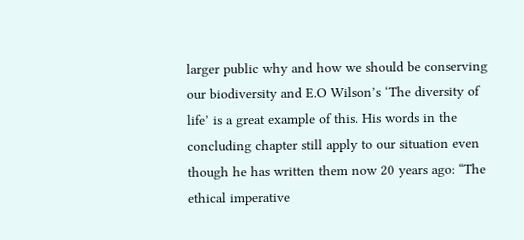larger public why and how we should be conserving our biodiversity and E.O Wilson’s ‘The diversity of life’ is a great example of this. His words in the concluding chapter still apply to our situation even though he has written them now 20 years ago: “The ethical imperative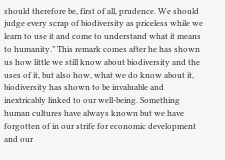should therefore be, first of all, prudence. We should judge every scrap of biodiversity as priceless while we learn to use it and come to understand what it means to humanity.” This remark comes after he has shown us how little we still know about biodiversity and the uses of it, but also how, what we do know about it, biodiversity has shown to be invaluable and inextricably linked to our well-being. Something human cultures have always known but we have forgotten of in our strife for economic development and our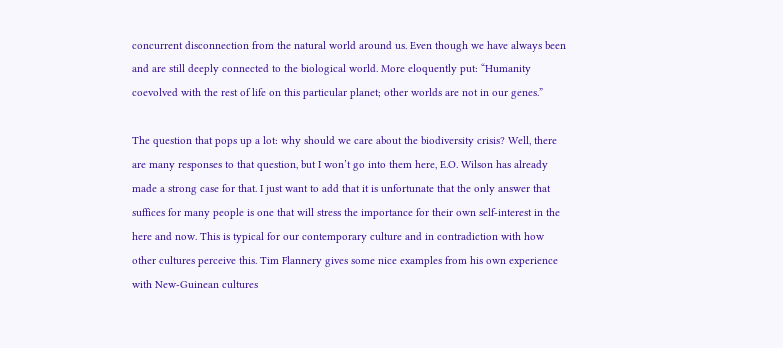concurrent disconnection from the natural world around us. Even though we have always been and are still deeply connected to the biological world. More eloquently put: “Humanity coevolved with the rest of life on this particular planet; other worlds are not in our genes.”

The question that pops up a lot: why should we care about the biodiversity crisis? Well, there are many responses to that question, but I won’t go into them here, E.O. Wilson has already made a strong case for that. I just want to add that it is unfortunate that the only answer that suffices for many people is one that will stress the importance for their own self-interest in the here and now. This is typical for our contemporary culture and in contradiction with how other cultures perceive this. Tim Flannery gives some nice examples from his own experience with New-Guinean cultures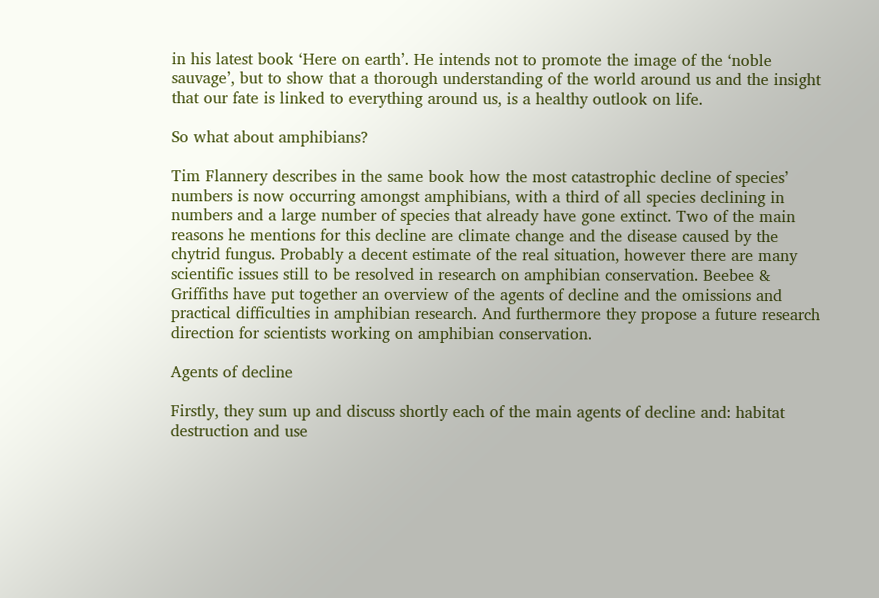in his latest book ‘Here on earth’. He intends not to promote the image of the ‘noble sauvage’, but to show that a thorough understanding of the world around us and the insight that our fate is linked to everything around us, is a healthy outlook on life.

So what about amphibians?

Tim Flannery describes in the same book how the most catastrophic decline of species’ numbers is now occurring amongst amphibians, with a third of all species declining in numbers and a large number of species that already have gone extinct. Two of the main reasons he mentions for this decline are climate change and the disease caused by the chytrid fungus. Probably a decent estimate of the real situation, however there are many scientific issues still to be resolved in research on amphibian conservation. Beebee & Griffiths have put together an overview of the agents of decline and the omissions and practical difficulties in amphibian research. And furthermore they propose a future research direction for scientists working on amphibian conservation.

Agents of decline

Firstly, they sum up and discuss shortly each of the main agents of decline and: habitat destruction and use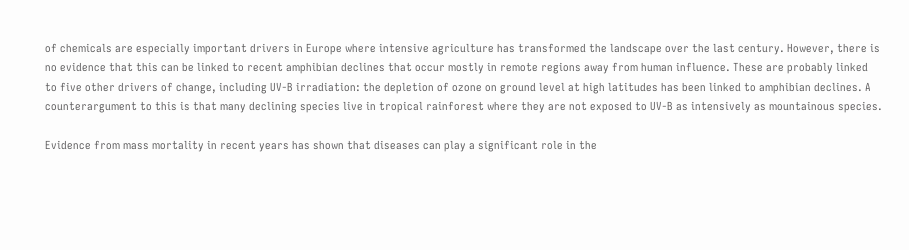of chemicals are especially important drivers in Europe where intensive agriculture has transformed the landscape over the last century. However, there is no evidence that this can be linked to recent amphibian declines that occur mostly in remote regions away from human influence. These are probably linked to five other drivers of change, including UV-B irradiation: the depletion of ozone on ground level at high latitudes has been linked to amphibian declines. A counterargument to this is that many declining species live in tropical rainforest where they are not exposed to UV-B as intensively as mountainous species.

Evidence from mass mortality in recent years has shown that diseases can play a significant role in the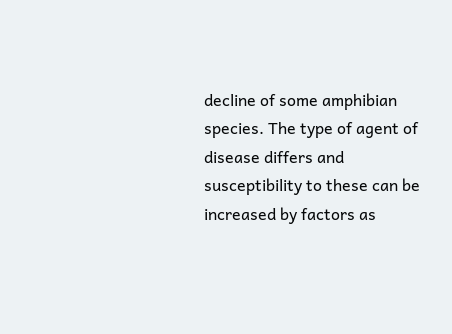decline of some amphibian species. The type of agent of disease differs and susceptibility to these can be increased by factors as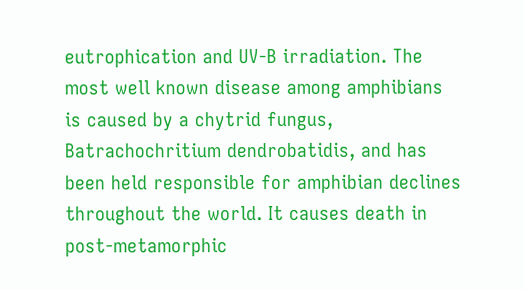eutrophication and UV-B irradiation. The most well known disease among amphibians is caused by a chytrid fungus, Batrachochritium dendrobatidis, and has been held responsible for amphibian declines throughout the world. It causes death in post-metamorphic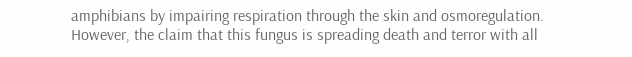amphibians by impairing respiration through the skin and osmoregulation. However, the claim that this fungus is spreading death and terror with all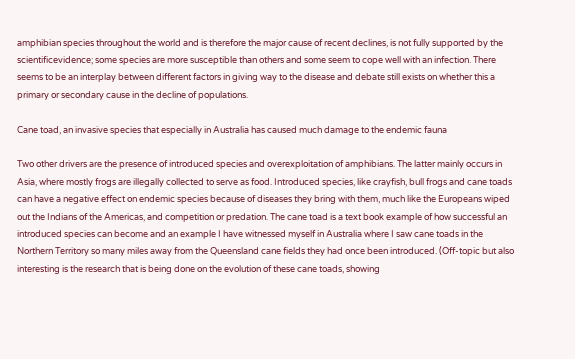amphibian species throughout the world and is therefore the major cause of recent declines, is not fully supported by the scientificevidence; some species are more susceptible than others and some seem to cope well with an infection. There seems to be an interplay between different factors in giving way to the disease and debate still exists on whether this a primary or secondary cause in the decline of populations.

Cane toad, an invasive species that especially in Australia has caused much damage to the endemic fauna

Two other drivers are the presence of introduced species and overexploitation of amphibians. The latter mainly occurs in Asia, where mostly frogs are illegally collected to serve as food. Introduced species, like crayfish, bull frogs and cane toads can have a negative effect on endemic species because of diseases they bring with them, much like the Europeans wiped out the Indians of the Americas, and competition or predation. The cane toad is a text book example of how successful an introduced species can become and an example I have witnessed myself in Australia where I saw cane toads in the Northern Territory so many miles away from the Queensland cane fields they had once been introduced. (Off-topic but also interesting is the research that is being done on the evolution of these cane toads, showing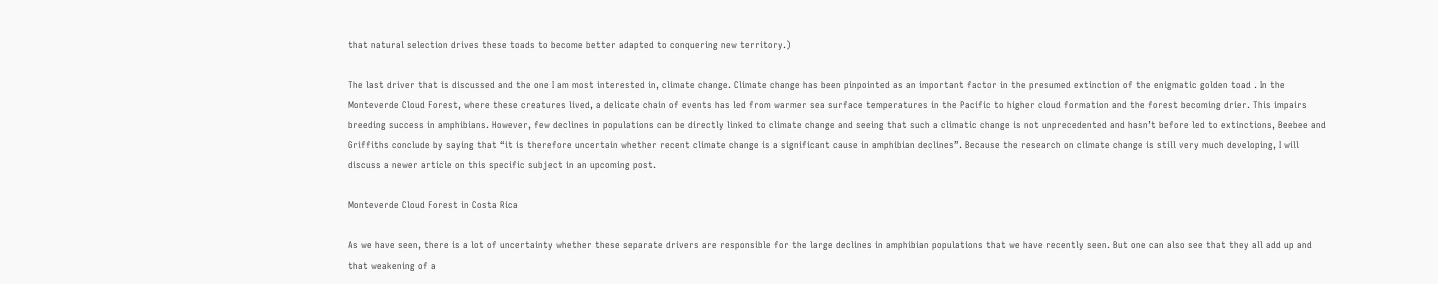that natural selection drives these toads to become better adapted to conquering new territory.)

The last driver that is discussed and the one I am most interested in, climate change. Climate change has been pinpointed as an important factor in the presumed extinction of the enigmatic golden toad . In the Monteverde Cloud Forest, where these creatures lived, a delicate chain of events has led from warmer sea surface temperatures in the Pacific to higher cloud formation and the forest becoming drier. This impairs breeding success in amphibians. However, few declines in populations can be directly linked to climate change and seeing that such a climatic change is not unprecedented and hasn’t before led to extinctions, Beebee and Griffiths conclude by saying that “it is therefore uncertain whether recent climate change is a significant cause in amphibian declines”. Because the research on climate change is still very much developing, I will discuss a newer article on this specific subject in an upcoming post.

Monteverde Cloud Forest in Costa Rica

As we have seen, there is a lot of uncertainty whether these separate drivers are responsible for the large declines in amphibian populations that we have recently seen. But one can also see that they all add up and that weakening of a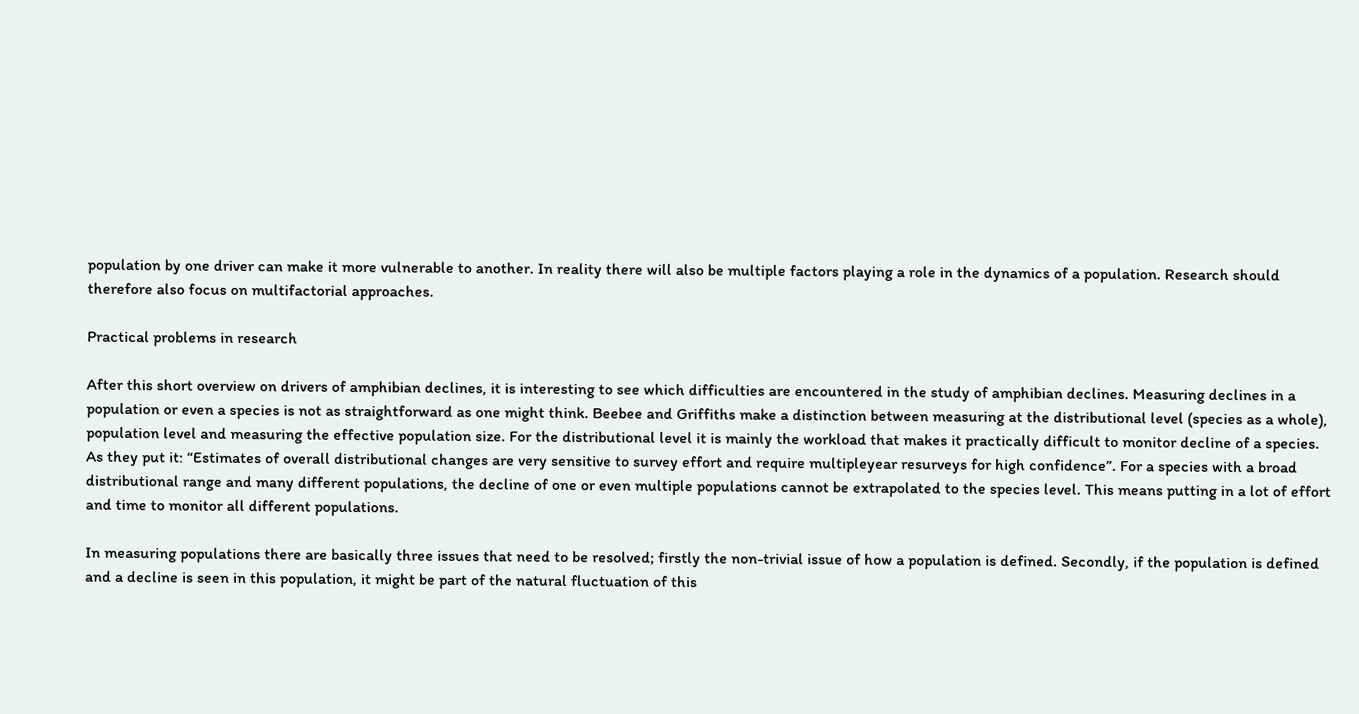population by one driver can make it more vulnerable to another. In reality there will also be multiple factors playing a role in the dynamics of a population. Research should therefore also focus on multifactorial approaches.

Practical problems in research

After this short overview on drivers of amphibian declines, it is interesting to see which difficulties are encountered in the study of amphibian declines. Measuring declines in a population or even a species is not as straightforward as one might think. Beebee and Griffiths make a distinction between measuring at the distributional level (species as a whole), population level and measuring the effective population size. For the distributional level it is mainly the workload that makes it practically difficult to monitor decline of a species. As they put it: “Estimates of overall distributional changes are very sensitive to survey effort and require multipleyear resurveys for high confidence”. For a species with a broad distributional range and many different populations, the decline of one or even multiple populations cannot be extrapolated to the species level. This means putting in a lot of effort and time to monitor all different populations.

In measuring populations there are basically three issues that need to be resolved; firstly the non-trivial issue of how a population is defined. Secondly, if the population is defined and a decline is seen in this population, it might be part of the natural fluctuation of this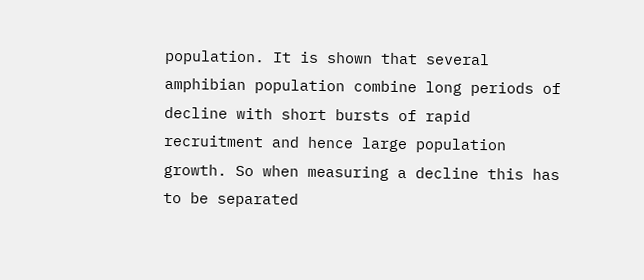population. It is shown that several amphibian population combine long periods of decline with short bursts of rapid recruitment and hence large population growth. So when measuring a decline this has to be separated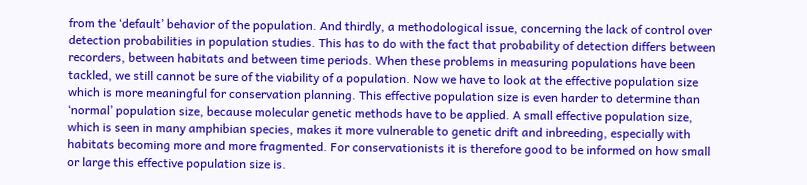from the ‘default’ behavior of the population. And thirdly, a methodological issue, concerning the lack of control over detection probabilities in population studies. This has to do with the fact that probability of detection differs between recorders, between habitats and between time periods. When these problems in measuring populations have been tackled, we still cannot be sure of the viability of a population. Now we have to look at the effective population size  which is more meaningful for conservation planning. This effective population size is even harder to determine than ‘normal’ population size, because molecular genetic methods have to be applied. A small effective population size, which is seen in many amphibian species, makes it more vulnerable to genetic drift and inbreeding, especially with habitats becoming more and more fragmented. For conservationists it is therefore good to be informed on how small or large this effective population size is.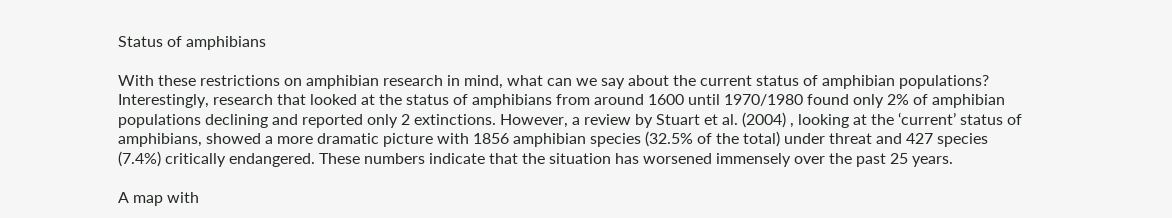Status of amphibians

With these restrictions on amphibian research in mind, what can we say about the current status of amphibian populations? Interestingly, research that looked at the status of amphibians from around 1600 until 1970/1980 found only 2% of amphibian populations declining and reported only 2 extinctions. However, a review by Stuart et al. (2004) , looking at the ‘current’ status of amphibians, showed a more dramatic picture with 1856 amphibian species (32.5% of the total) under threat and 427 species (7.4%) critically endangered. These numbers indicate that the situation has worsened immensely over the past 25 years.

A map with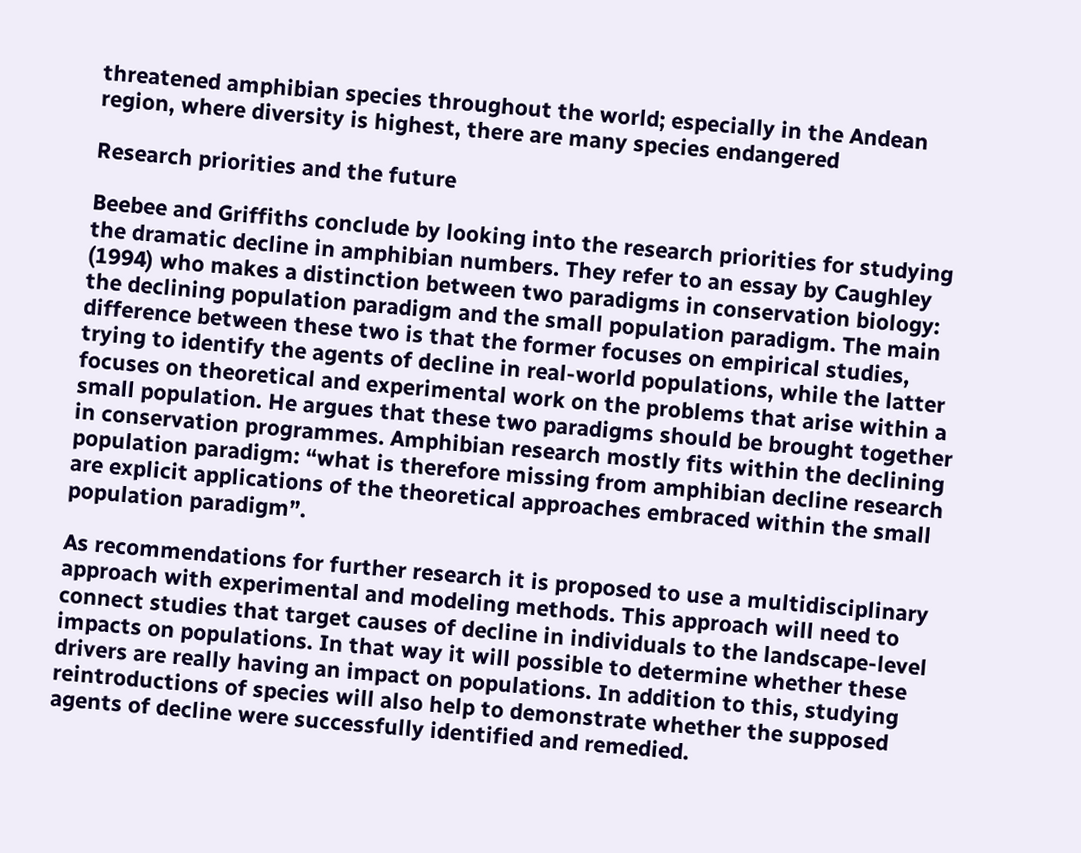threatened amphibian species throughout the world; especially in the Andean region, where diversity is highest, there are many species endangered

Research priorities and the future

Beebee and Griffiths conclude by looking into the research priorities for studying the dramatic decline in amphibian numbers. They refer to an essay by Caughley (1994) who makes a distinction between two paradigms in conservation biology: the declining population paradigm and the small population paradigm. The main difference between these two is that the former focuses on empirical studies, trying to identify the agents of decline in real-world populations, while the latter focuses on theoretical and experimental work on the problems that arise within a small population. He argues that these two paradigms should be brought together in conservation programmes. Amphibian research mostly fits within the declining population paradigm: “what is therefore missing from amphibian decline research are explicit applications of the theoretical approaches embraced within the small population paradigm”.

As recommendations for further research it is proposed to use a multidisciplinary approach with experimental and modeling methods. This approach will need to connect studies that target causes of decline in individuals to the landscape-level impacts on populations. In that way it will possible to determine whether these drivers are really having an impact on populations. In addition to this, studying reintroductions of species will also help to demonstrate whether the supposed agents of decline were successfully identified and remedied.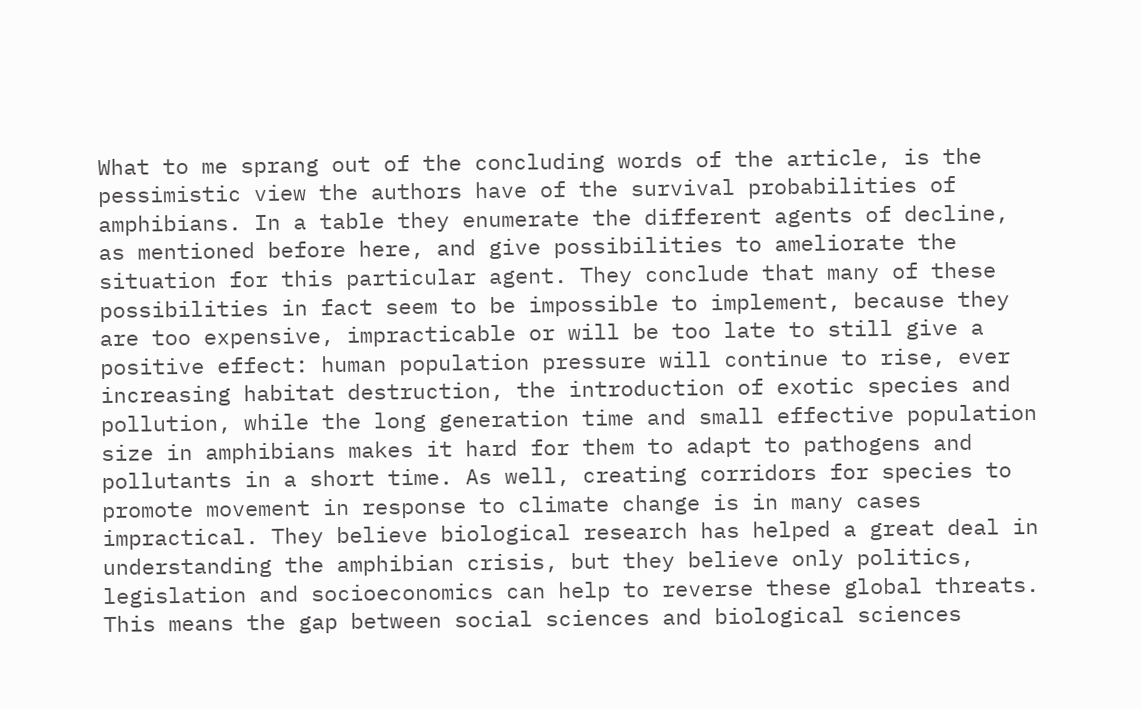What to me sprang out of the concluding words of the article, is the pessimistic view the authors have of the survival probabilities of amphibians. In a table they enumerate the different agents of decline, as mentioned before here, and give possibilities to ameliorate the situation for this particular agent. They conclude that many of these possibilities in fact seem to be impossible to implement, because they are too expensive, impracticable or will be too late to still give a positive effect: human population pressure will continue to rise, ever increasing habitat destruction, the introduction of exotic species and pollution, while the long generation time and small effective population size in amphibians makes it hard for them to adapt to pathogens and pollutants in a short time. As well, creating corridors for species to promote movement in response to climate change is in many cases impractical. They believe biological research has helped a great deal in understanding the amphibian crisis, but they believe only politics, legislation and socioeconomics can help to reverse these global threats. This means the gap between social sciences and biological sciences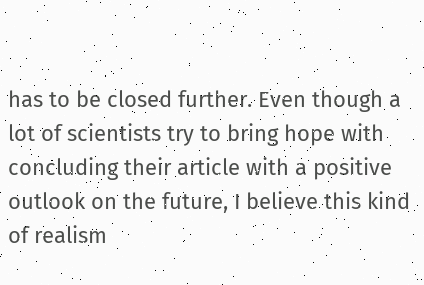has to be closed further. Even though a lot of scientists try to bring hope with concluding their article with a positive outlook on the future, I believe this kind of realism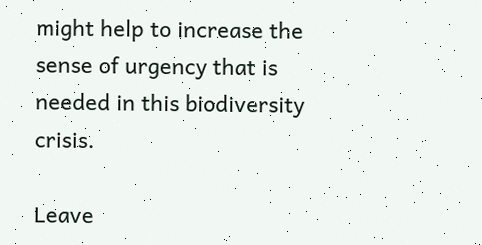might help to increase the sense of urgency that is needed in this biodiversity crisis.

Leave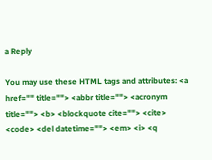a Reply

You may use these HTML tags and attributes: <a href="" title=""> <abbr title=""> <acronym title=""> <b> <blockquote cite=""> <cite> <code> <del datetime=""> <em> <i> <q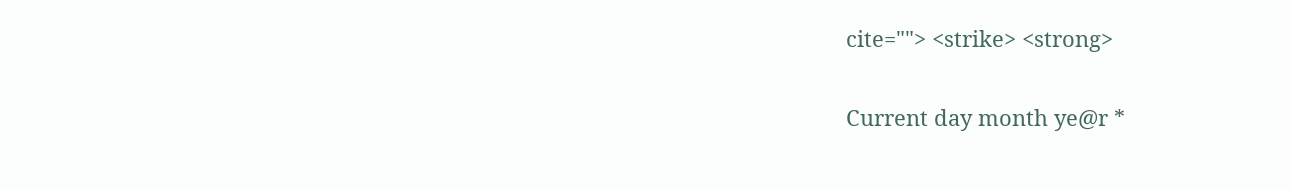cite=""> <strike> <strong>

Current day month ye@r *